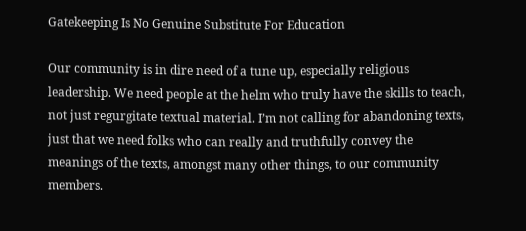Gatekeeping Is No Genuine Substitute For Education

Our community is in dire need of a tune up, especially religious leadership. We need people at the helm who truly have the skills to teach, not just regurgitate textual material. I’m not calling for abandoning texts, just that we need folks who can really and truthfully convey the meanings of the texts, amongst many other things, to our community members.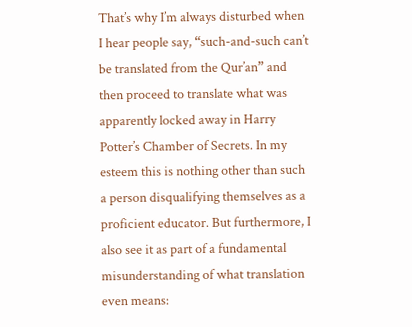That’s why I’m always disturbed when I hear people say, “such-and-such can’t be translated from the Qur’an” and then proceed to translate what was apparently locked away in Harry Potter’s Chamber of Secrets. In my esteem this is nothing other than such a person disqualifying themselves as a proficient educator. But furthermore, I also see it as part of a fundamental misunderstanding of what translation even means: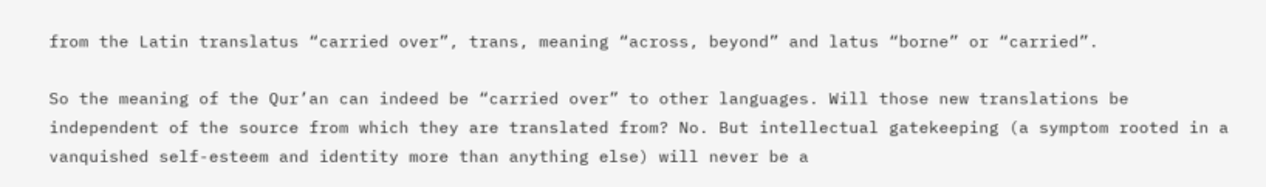from the Latin translatus “carried over”, trans, meaning “across, beyond” and latus “borne” or “carried”.

So the meaning of the Qur’an can indeed be “carried over” to other languages. Will those new translations be independent of the source from which they are translated from? No. But intellectual gatekeeping (a symptom rooted in a vanquished self-esteem and identity more than anything else) will never be a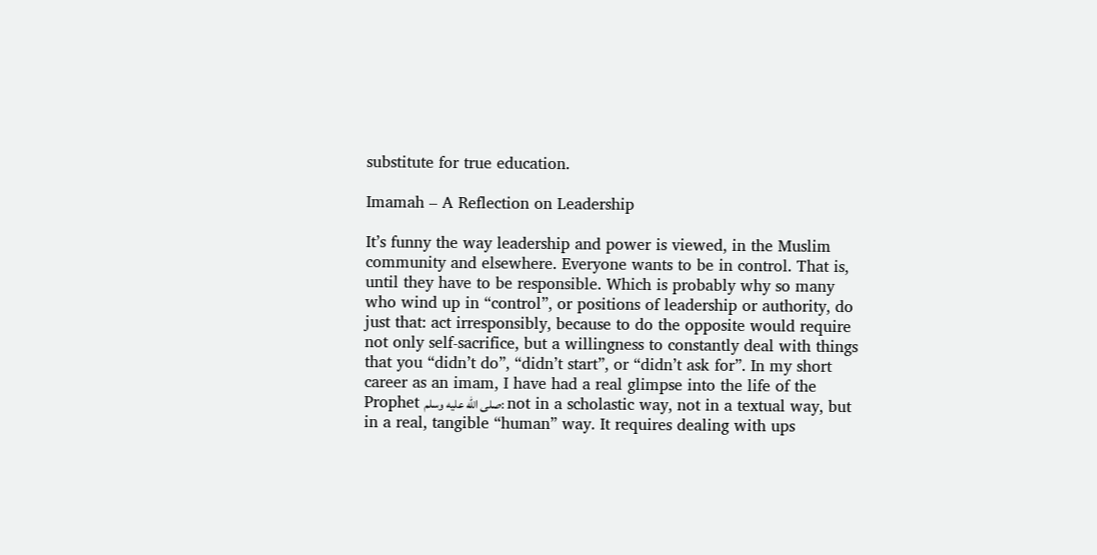substitute for true education.

Imamah – A Reflection on Leadership

It’s funny the way leadership and power is viewed, in the Muslim community and elsewhere. Everyone wants to be in control. That is, until they have to be responsible. Which is probably why so many who wind up in “control”, or positions of leadership or authority, do just that: act irresponsibly, because to do the opposite would require not only self-sacrifice, but a willingness to constantly deal with things that you “didn’t do”, “didn’t start”, or “didn’t ask for”. In my short career as an imam, I have had a real glimpse into the life of the Prophet صلى الله عليه وسلم: not in a scholastic way, not in a textual way, but in a real, tangible “human” way. It requires dealing with ups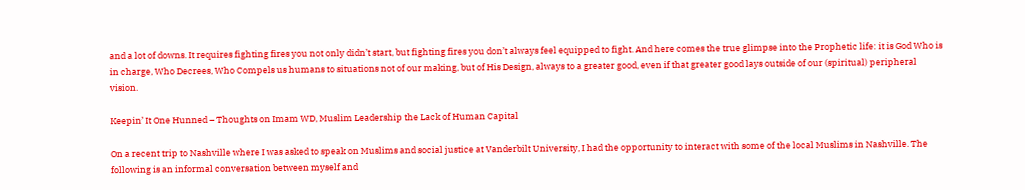and a lot of downs. It requires fighting fires you not only didn’t start, but fighting fires you don’t always feel equipped to fight. And here comes the true glimpse into the Prophetic life: it is God Who is in charge, Who Decrees, Who Compels us humans to situations not of our making, but of His Design, always to a greater good, even if that greater good lays outside of our (spiritual) peripheral vision.

Keepin’ It One Hunned – Thoughts on Imam WD, Muslim Leadership the Lack of Human Capital

On a recent trip to Nashville where I was asked to speak on Muslims and social justice at Vanderbilt University, I had the opportunity to interact with some of the local Muslims in Nashville. The following is an informal conversation between myself and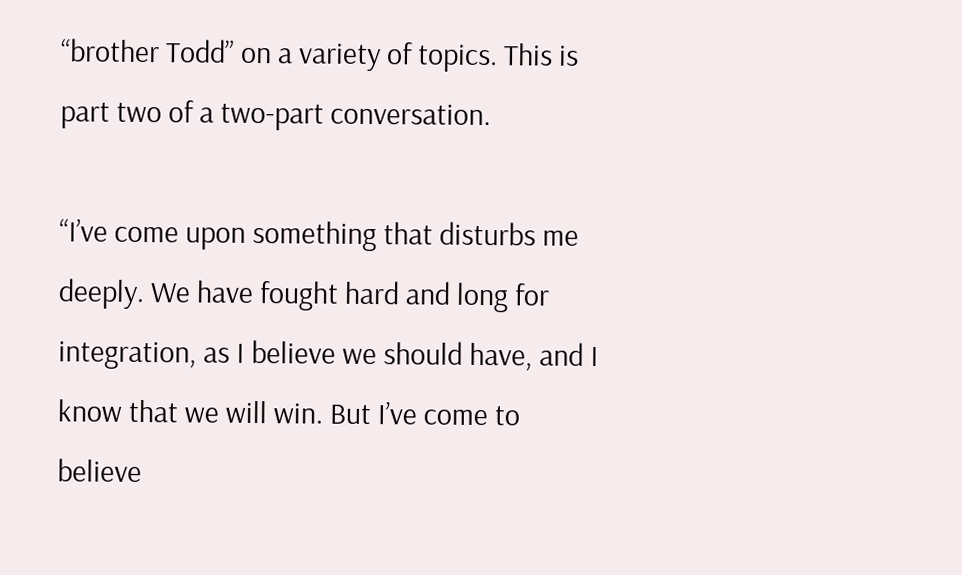“brother Todd” on a variety of topics. This is part two of a two-part conversation.

“I’ve come upon something that disturbs me deeply. We have fought hard and long for integration, as I believe we should have, and I know that we will win. But I’ve come to believe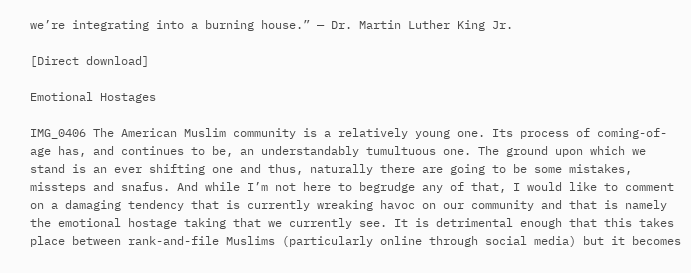we’re integrating into a burning house.” — Dr. Martin Luther King Jr.

[Direct download]

Emotional Hostages

IMG_0406 The American Muslim community is a relatively young one. Its process of coming-of-age has, and continues to be, an understandably tumultuous one. The ground upon which we stand is an ever shifting one and thus, naturally there are going to be some mistakes, missteps and snafus. And while I’m not here to begrudge any of that, I would like to comment on a damaging tendency that is currently wreaking havoc on our community and that is namely the emotional hostage taking that we currently see. It is detrimental enough that this takes place between rank-and-file Muslims (particularly online through social media) but it becomes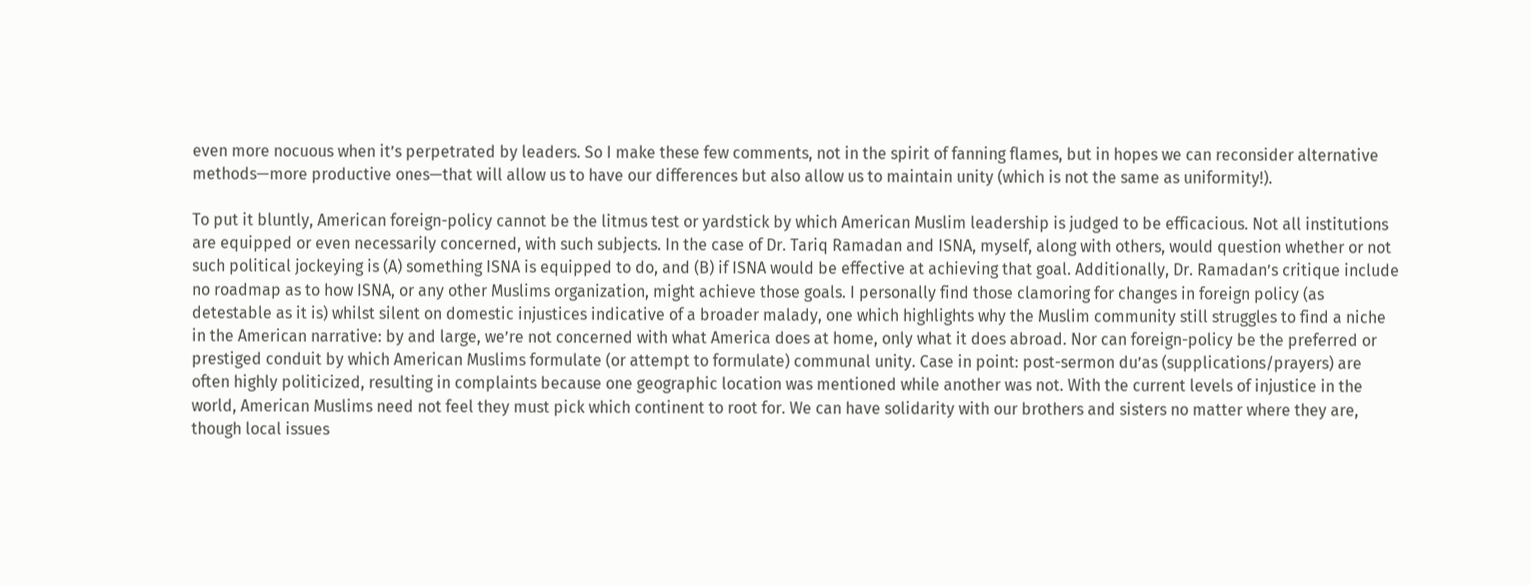even more nocuous when it’s perpetrated by leaders. So I make these few comments, not in the spirit of fanning flames, but in hopes we can reconsider alternative methods—more productive ones—that will allow us to have our differences but also allow us to maintain unity (which is not the same as uniformity!).

To put it bluntly, American foreign-policy cannot be the litmus test or yardstick by which American Muslim leadership is judged to be efficacious. Not all institutions are equipped or even necessarily concerned, with such subjects. In the case of Dr. Tariq Ramadan and ISNA, myself, along with others, would question whether or not such political jockeying is (A) something ISNA is equipped to do, and (B) if ISNA would be effective at achieving that goal. Additionally, Dr. Ramadan’s critique include no roadmap as to how ISNA, or any other Muslims organization, might achieve those goals. I personally find those clamoring for changes in foreign policy (as detestable as it is) whilst silent on domestic injustices indicative of a broader malady, one which highlights why the Muslim community still struggles to find a niche in the American narrative: by and large, we’re not concerned with what America does at home, only what it does abroad. Nor can foreign-policy be the preferred or prestiged conduit by which American Muslims formulate (or attempt to formulate) communal unity. Case in point: post-sermon du’as (supplications/prayers) are often highly politicized, resulting in complaints because one geographic location was mentioned while another was not. With the current levels of injustice in the world, American Muslims need not feel they must pick which continent to root for. We can have solidarity with our brothers and sisters no matter where they are, though local issues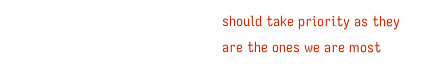should take priority as they are the ones we are most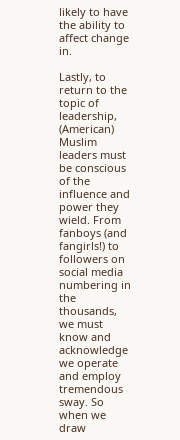likely to have the ability to affect change in.

Lastly, to return to the topic of leadership, (American) Muslim leaders must be conscious of the influence and power they wield. From fanboys (and fangirls!) to followers on social media numbering in the thousands, we must know and acknowledge we operate and employ tremendous sway. So when we draw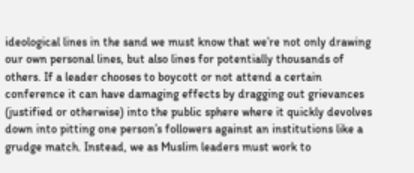ideological lines in the sand we must know that we’re not only drawing our own personal lines, but also lines for potentially thousands of others. If a leader chooses to boycott or not attend a certain conference it can have damaging effects by dragging out grievances (justified or otherwise) into the public sphere where it quickly devolves down into pitting one person’s followers against an institutions like a grudge match. Instead, we as Muslim leaders must work to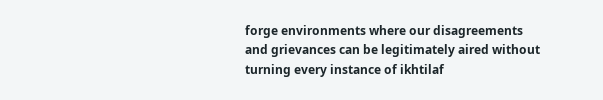forge environments where our disagreements and grievances can be legitimately aired without turning every instance of ikhtilaf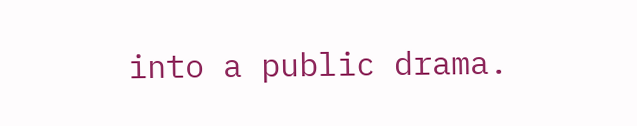into a public drama.